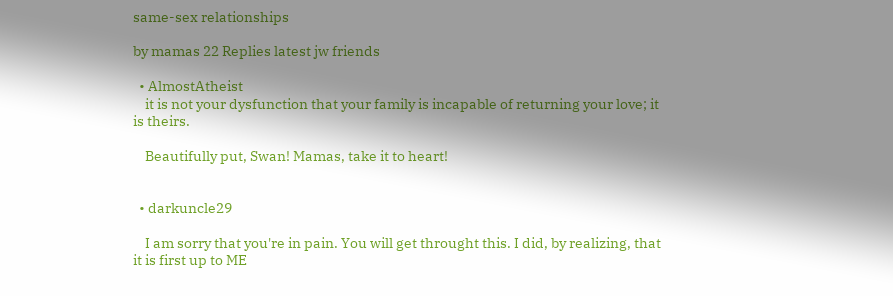same-sex relationships

by mamas 22 Replies latest jw friends

  • AlmostAtheist
    it is not your dysfunction that your family is incapable of returning your love; it is theirs.

    Beautifully put, Swan! Mamas, take it to heart!


  • darkuncle29

    I am sorry that you're in pain. You will get throught this. I did, by realizing, that it is first up to ME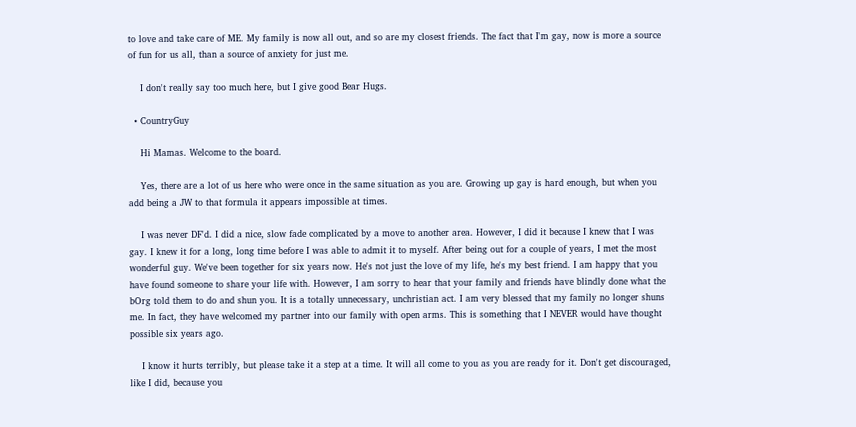to love and take care of ME. My family is now all out, and so are my closest friends. The fact that I'm gay, now is more a source of fun for us all, than a source of anxiety for just me.

    I don't really say too much here, but I give good Bear Hugs.

  • CountryGuy

    Hi Mamas. Welcome to the board.

    Yes, there are a lot of us here who were once in the same situation as you are. Growing up gay is hard enough, but when you add being a JW to that formula it appears impossible at times.

    I was never DF'd. I did a nice, slow fade complicated by a move to another area. However, I did it because I knew that I was gay. I knew it for a long, long time before I was able to admit it to myself. After being out for a couple of years, I met the most wonderful guy. We've been together for six years now. He's not just the love of my life, he's my best friend. I am happy that you have found someone to share your life with. However, I am sorry to hear that your family and friends have blindly done what the bOrg told them to do and shun you. It is a totally unnecessary, unchristian act. I am very blessed that my family no longer shuns me. In fact, they have welcomed my partner into our family with open arms. This is something that I NEVER would have thought possible six years ago.

    I know it hurts terribly, but please take it a step at a time. It will all come to you as you are ready for it. Don't get discouraged, like I did, because you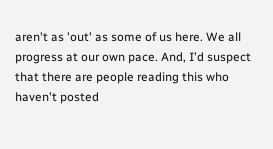aren't as 'out' as some of us here. We all progress at our own pace. And, I'd suspect that there are people reading this who haven't posted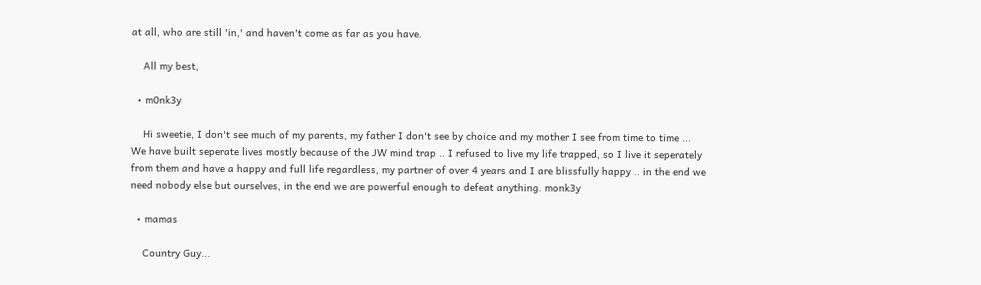at all, who are still 'in,' and haven't come as far as you have.

    All my best,

  • m0nk3y

    Hi sweetie, I don't see much of my parents, my father I don't see by choice and my mother I see from time to time ... We have built seperate lives mostly because of the JW mind trap .. I refused to live my life trapped, so I live it seperately from them and have a happy and full life regardless, my partner of over 4 years and I are blissfully happy .. in the end we need nobody else but ourselves, in the end we are powerful enough to defeat anything. monk3y

  • mamas

    Country Guy...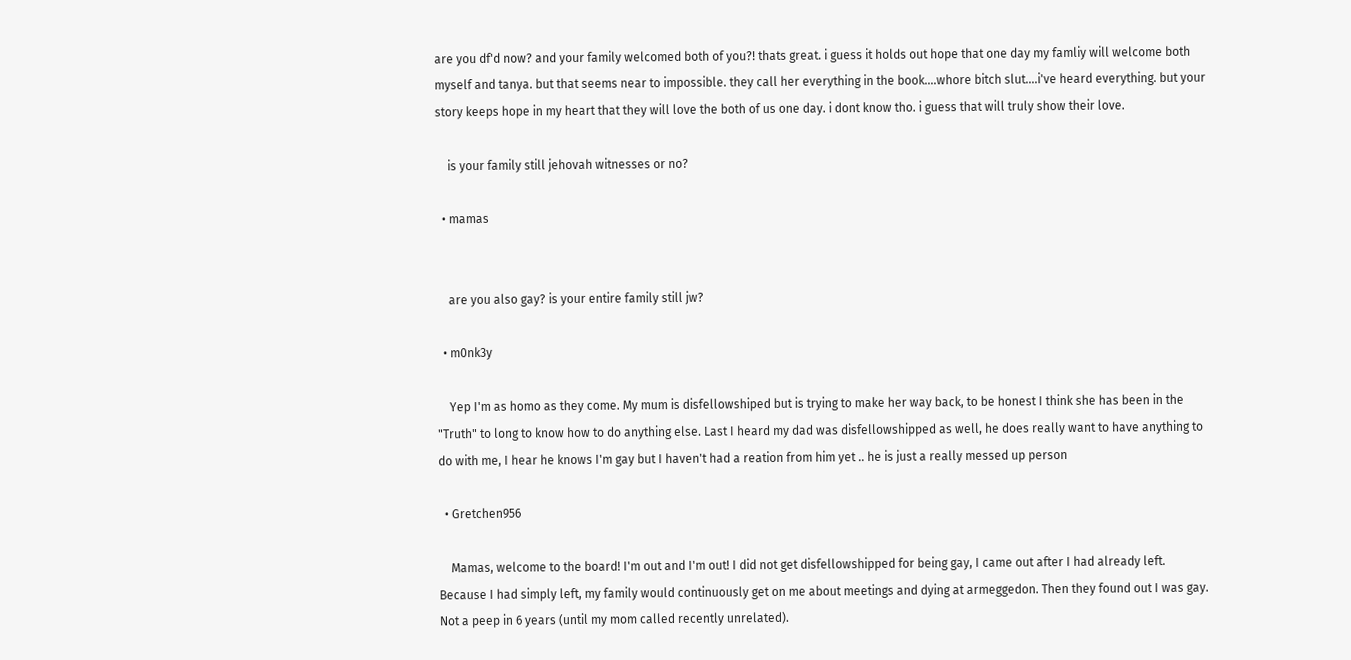are you df'd now? and your family welcomed both of you?! thats great. i guess it holds out hope that one day my famliy will welcome both myself and tanya. but that seems near to impossible. they call her everything in the book....whore bitch slut....i've heard everything. but your story keeps hope in my heart that they will love the both of us one day. i dont know tho. i guess that will truly show their love.

    is your family still jehovah witnesses or no?

  • mamas


    are you also gay? is your entire family still jw?

  • m0nk3y

    Yep I'm as homo as they come. My mum is disfellowshiped but is trying to make her way back, to be honest I think she has been in the "Truth" to long to know how to do anything else. Last I heard my dad was disfellowshipped as well, he does really want to have anything to do with me, I hear he knows I'm gay but I haven't had a reation from him yet .. he is just a really messed up person

  • Gretchen956

    Mamas, welcome to the board! I'm out and I'm out! I did not get disfellowshipped for being gay, I came out after I had already left. Because I had simply left, my family would continuously get on me about meetings and dying at armeggedon. Then they found out I was gay. Not a peep in 6 years (until my mom called recently unrelated).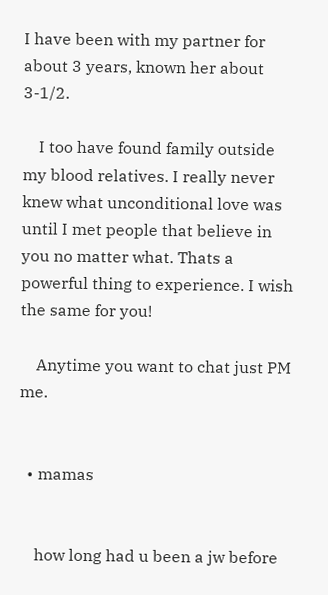I have been with my partner for about 3 years, known her about 3-1/2.

    I too have found family outside my blood relatives. I really never knew what unconditional love was until I met people that believe in you no matter what. Thats a powerful thing to experience. I wish the same for you!

    Anytime you want to chat just PM me.


  • mamas


    how long had u been a jw before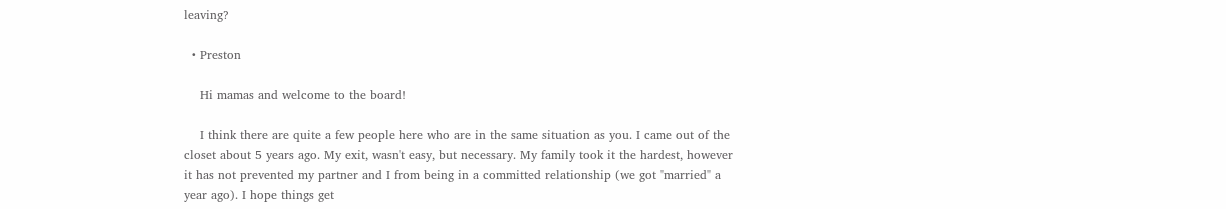leaving?

  • Preston

    Hi mamas and welcome to the board!

    I think there are quite a few people here who are in the same situation as you. I came out of the closet about 5 years ago. My exit, wasn't easy, but necessary. My family took it the hardest, however it has not prevented my partner and I from being in a committed relationship (we got "married" a year ago). I hope things get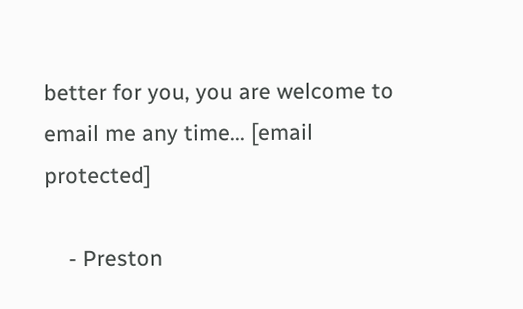better for you, you are welcome to email me any time... [email protected]

    - Preston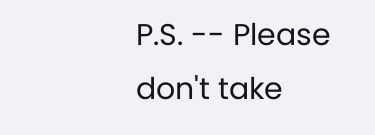P.S. -- Please don't take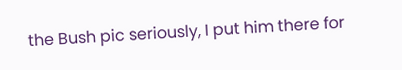the Bush pic seriously, I put him there for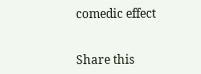comedic effect


Share this